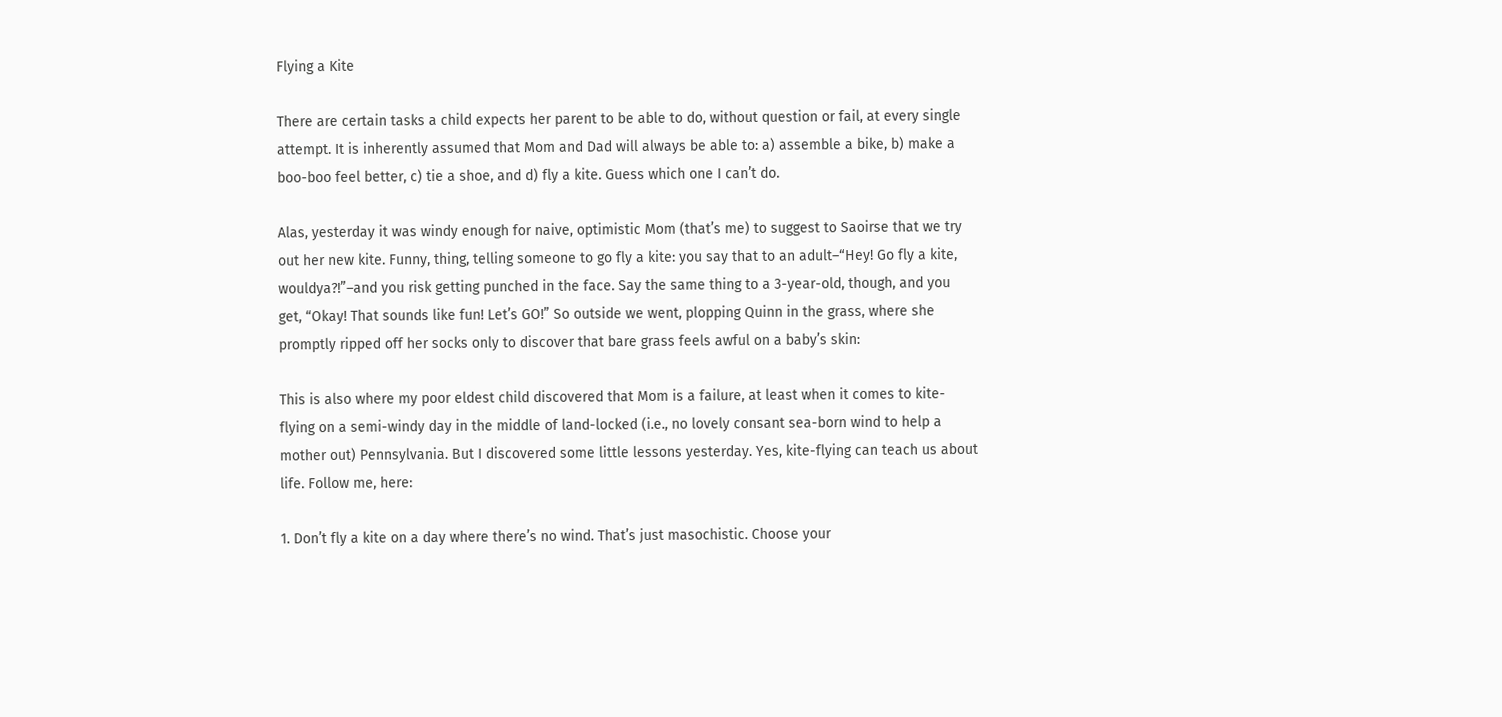Flying a Kite

There are certain tasks a child expects her parent to be able to do, without question or fail, at every single attempt. It is inherently assumed that Mom and Dad will always be able to: a) assemble a bike, b) make a boo-boo feel better, c) tie a shoe, and d) fly a kite. Guess which one I can’t do.

Alas, yesterday it was windy enough for naive, optimistic Mom (that’s me) to suggest to Saoirse that we try out her new kite. Funny, thing, telling someone to go fly a kite: you say that to an adult–“Hey! Go fly a kite, wouldya?!”–and you risk getting punched in the face. Say the same thing to a 3-year-old, though, and you get, “Okay! That sounds like fun! Let’s GO!” So outside we went, plopping Quinn in the grass, where she promptly ripped off her socks only to discover that bare grass feels awful on a baby’s skin:

This is also where my poor eldest child discovered that Mom is a failure, at least when it comes to kite-flying on a semi-windy day in the middle of land-locked (i.e., no lovely consant sea-born wind to help a mother out) Pennsylvania. But I discovered some little lessons yesterday. Yes, kite-flying can teach us about life. Follow me, here:

1. Don’t fly a kite on a day where there’s no wind. That’s just masochistic. Choose your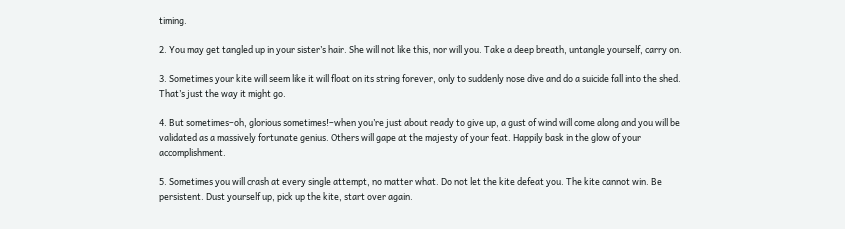timing.

2. You may get tangled up in your sister’s hair. She will not like this, nor will you. Take a deep breath, untangle yourself, carry on.

3. Sometimes your kite will seem like it will float on its string forever, only to suddenly nose dive and do a suicide fall into the shed. That’s just the way it might go.

4. But sometimes–oh, glorious sometimes!–when you’re just about ready to give up, a gust of wind will come along and you will be validated as a massively fortunate genius. Others will gape at the majesty of your feat. Happily bask in the glow of your accomplishment.

5. Sometimes you will crash at every single attempt, no matter what. Do not let the kite defeat you. The kite cannot win. Be persistent. Dust yourself up, pick up the kite, start over again.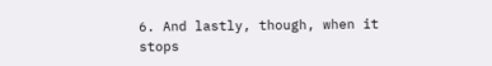6. And lastly, though, when it stops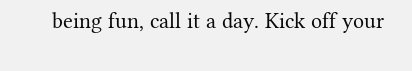being fun, call it a day. Kick off your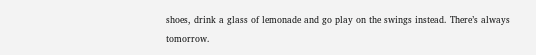shoes, drink a glass of lemonade and go play on the swings instead. There’s always tomorrow.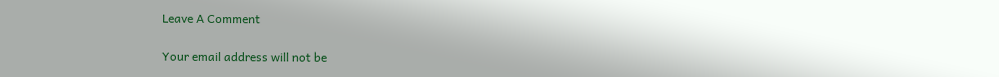Leave A Comment

Your email address will not be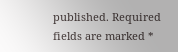published. Required fields are marked *